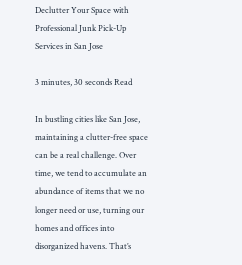Declutter Your Space with Professional Junk Pick-Up Services in San Jose

3 minutes, 30 seconds Read

In bustling cities like San Jose, maintaining a clutter-free space can be a real challenge. Over time, we tend to accumulate an abundance of items that we no longer need or use, turning our homes and offices into disorganized havens. That’s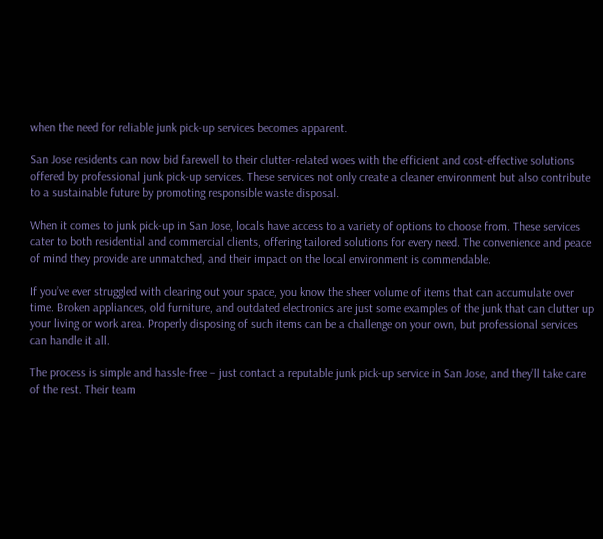when the need for reliable junk pick-up services becomes apparent.

San Jose residents can now bid farewell to their clutter-related woes with the efficient and cost-effective solutions offered by professional junk pick-up services. These services not only create a cleaner environment but also contribute to a sustainable future by promoting responsible waste disposal.

When it comes to junk pick-up in San Jose, locals have access to a variety of options to choose from. These services cater to both residential and commercial clients, offering tailored solutions for every need. The convenience and peace of mind they provide are unmatched, and their impact on the local environment is commendable.

If you’ve ever struggled with clearing out your space, you know the sheer volume of items that can accumulate over time. Broken appliances, old furniture, and outdated electronics are just some examples of the junk that can clutter up your living or work area. Properly disposing of such items can be a challenge on your own, but professional services can handle it all.

The process is simple and hassle-free – just contact a reputable junk pick-up service in San Jose, and they’ll take care of the rest. Their team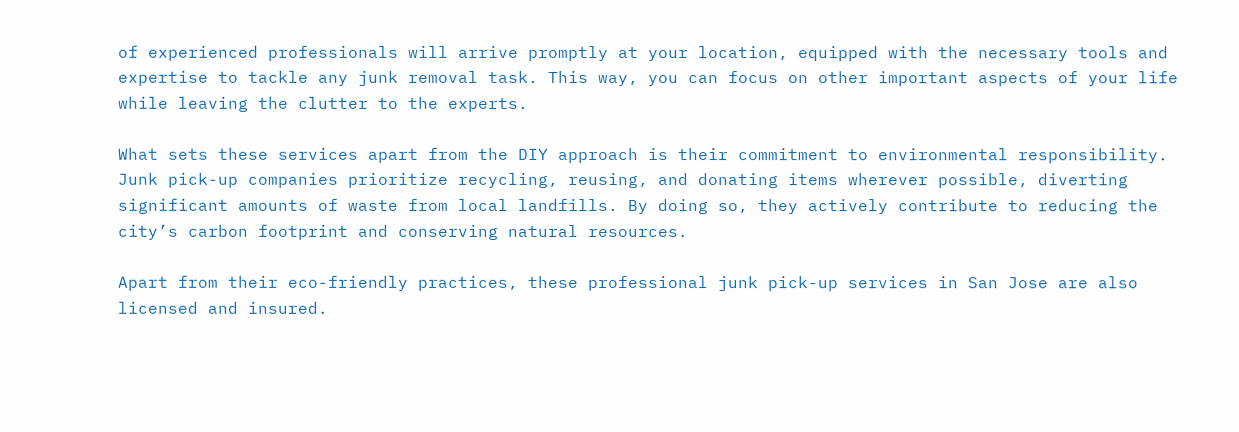of experienced professionals will arrive promptly at your location, equipped with the necessary tools and expertise to tackle any junk removal task. This way, you can focus on other important aspects of your life while leaving the clutter to the experts.

What sets these services apart from the DIY approach is their commitment to environmental responsibility. Junk pick-up companies prioritize recycling, reusing, and donating items wherever possible, diverting significant amounts of waste from local landfills. By doing so, they actively contribute to reducing the city’s carbon footprint and conserving natural resources.

Apart from their eco-friendly practices, these professional junk pick-up services in San Jose are also licensed and insured.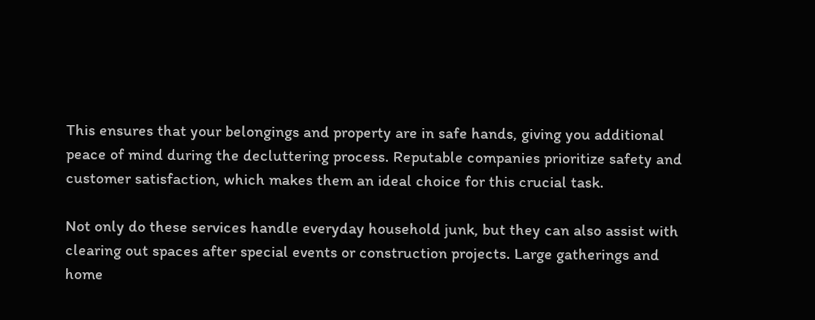This ensures that your belongings and property are in safe hands, giving you additional peace of mind during the decluttering process. Reputable companies prioritize safety and customer satisfaction, which makes them an ideal choice for this crucial task.

Not only do these services handle everyday household junk, but they can also assist with clearing out spaces after special events or construction projects. Large gatherings and home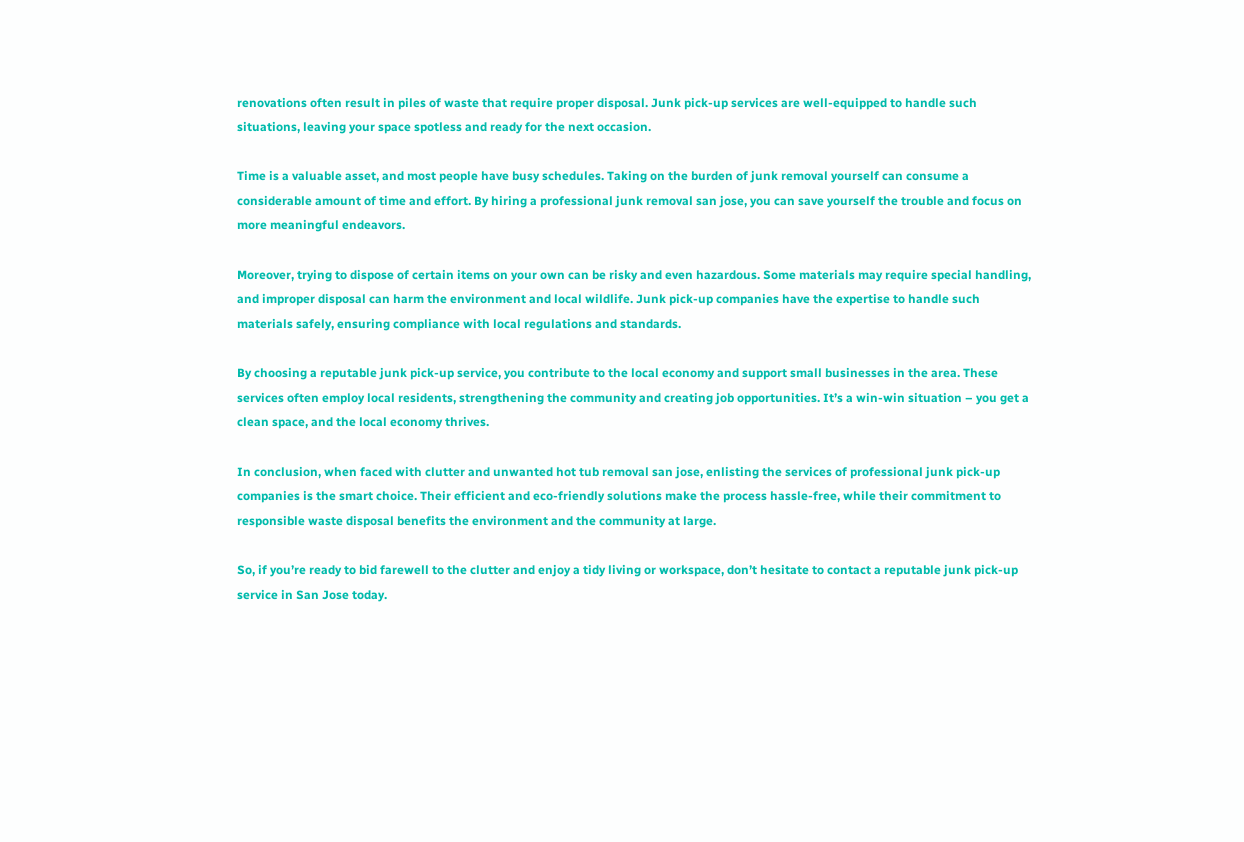renovations often result in piles of waste that require proper disposal. Junk pick-up services are well-equipped to handle such situations, leaving your space spotless and ready for the next occasion.

Time is a valuable asset, and most people have busy schedules. Taking on the burden of junk removal yourself can consume a considerable amount of time and effort. By hiring a professional junk removal san jose, you can save yourself the trouble and focus on more meaningful endeavors.

Moreover, trying to dispose of certain items on your own can be risky and even hazardous. Some materials may require special handling, and improper disposal can harm the environment and local wildlife. Junk pick-up companies have the expertise to handle such materials safely, ensuring compliance with local regulations and standards.

By choosing a reputable junk pick-up service, you contribute to the local economy and support small businesses in the area. These services often employ local residents, strengthening the community and creating job opportunities. It’s a win-win situation – you get a clean space, and the local economy thrives.

In conclusion, when faced with clutter and unwanted hot tub removal san jose, enlisting the services of professional junk pick-up companies is the smart choice. Their efficient and eco-friendly solutions make the process hassle-free, while their commitment to responsible waste disposal benefits the environment and the community at large.

So, if you’re ready to bid farewell to the clutter and enjoy a tidy living or workspace, don’t hesitate to contact a reputable junk pick-up service in San Jose today.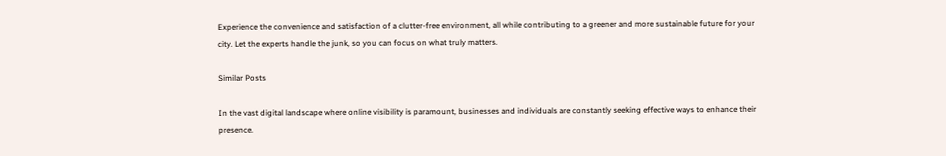Experience the convenience and satisfaction of a clutter-free environment, all while contributing to a greener and more sustainable future for your city. Let the experts handle the junk, so you can focus on what truly matters.

Similar Posts

In the vast digital landscape where online visibility is paramount, businesses and individuals are constantly seeking effective ways to enhance their presence.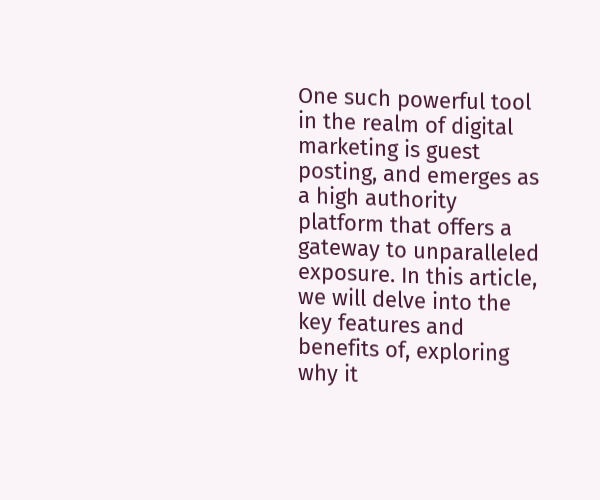One such powerful tool in the realm of digital marketing is guest posting, and emerges as a high authority platform that offers a gateway to unparalleled exposure. In this article, we will delve into the key features and benefits of, exploring why it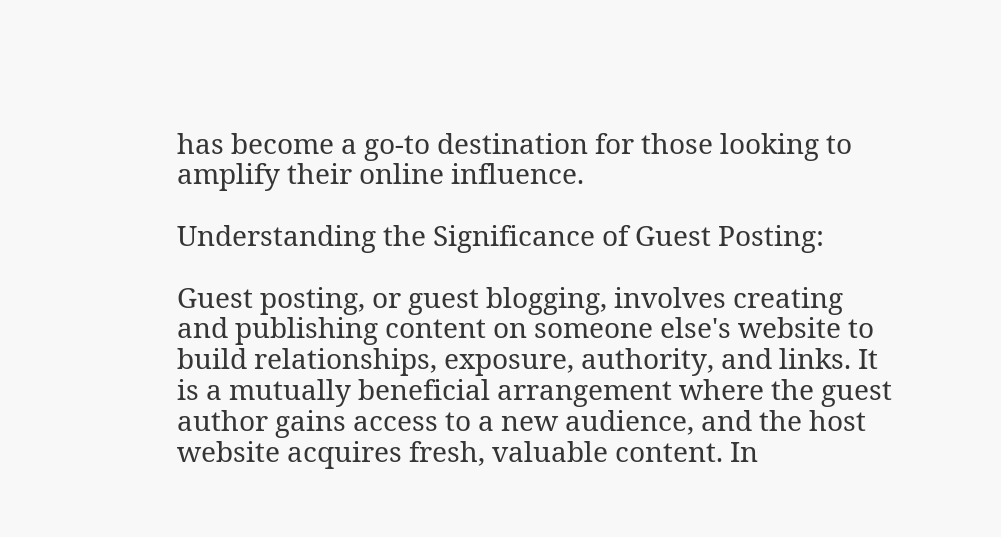has become a go-to destination for those looking to amplify their online influence.

Understanding the Significance of Guest Posting:

Guest posting, or guest blogging, involves creating and publishing content on someone else's website to build relationships, exposure, authority, and links. It is a mutually beneficial arrangement where the guest author gains access to a new audience, and the host website acquires fresh, valuable content. In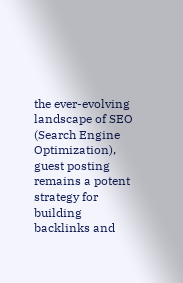the ever-evolving landscape of SEO (Search Engine Optimization), guest posting remains a potent strategy for building backlinks and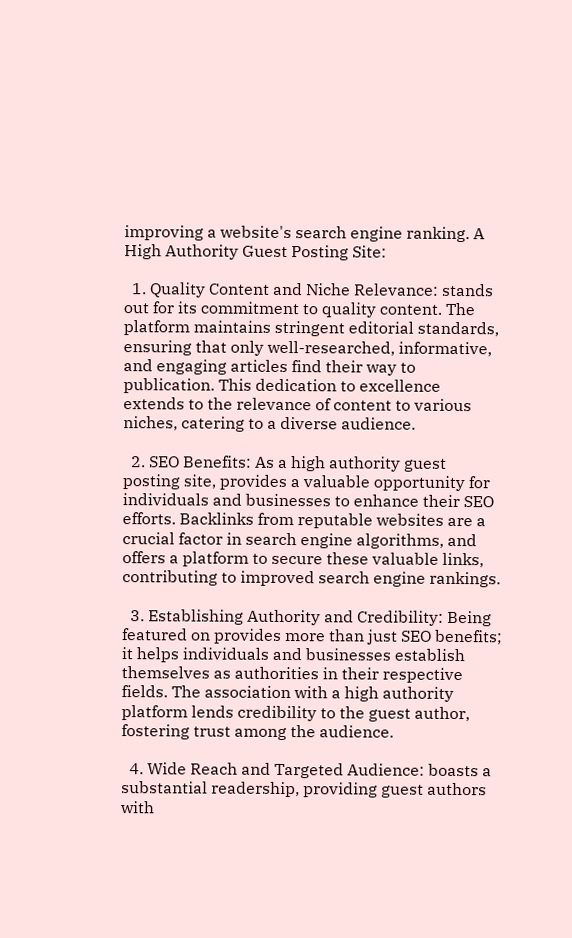improving a website's search engine ranking. A High Authority Guest Posting Site:

  1. Quality Content and Niche Relevance: stands out for its commitment to quality content. The platform maintains stringent editorial standards, ensuring that only well-researched, informative, and engaging articles find their way to publication. This dedication to excellence extends to the relevance of content to various niches, catering to a diverse audience.

  2. SEO Benefits: As a high authority guest posting site, provides a valuable opportunity for individuals and businesses to enhance their SEO efforts. Backlinks from reputable websites are a crucial factor in search engine algorithms, and offers a platform to secure these valuable links, contributing to improved search engine rankings.

  3. Establishing Authority and Credibility: Being featured on provides more than just SEO benefits; it helps individuals and businesses establish themselves as authorities in their respective fields. The association with a high authority platform lends credibility to the guest author, fostering trust among the audience.

  4. Wide Reach and Targeted Audience: boasts a substantial readership, providing guest authors with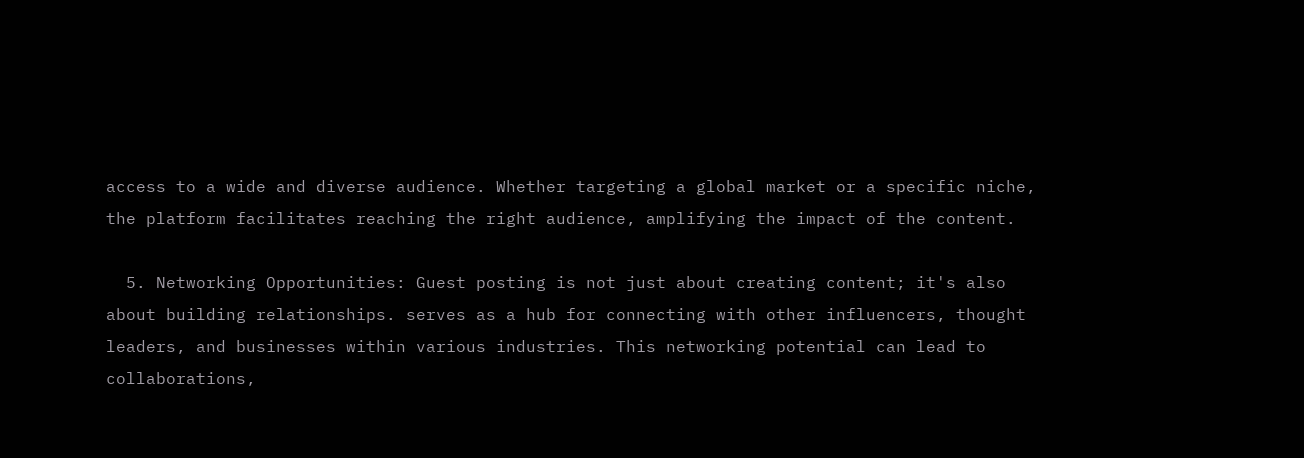access to a wide and diverse audience. Whether targeting a global market or a specific niche, the platform facilitates reaching the right audience, amplifying the impact of the content.

  5. Networking Opportunities: Guest posting is not just about creating content; it's also about building relationships. serves as a hub for connecting with other influencers, thought leaders, and businesses within various industries. This networking potential can lead to collaborations,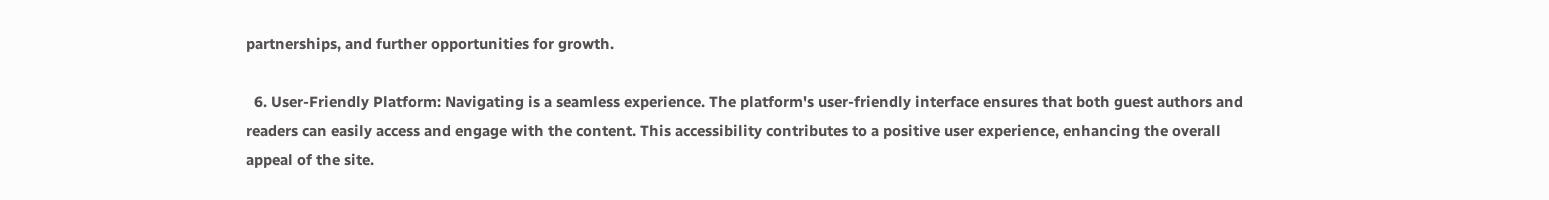partnerships, and further opportunities for growth.

  6. User-Friendly Platform: Navigating is a seamless experience. The platform's user-friendly interface ensures that both guest authors and readers can easily access and engage with the content. This accessibility contributes to a positive user experience, enhancing the overall appeal of the site.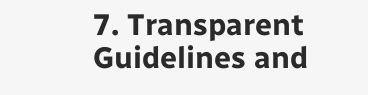7. Transparent Guidelines and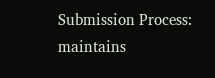Submission Process: maintains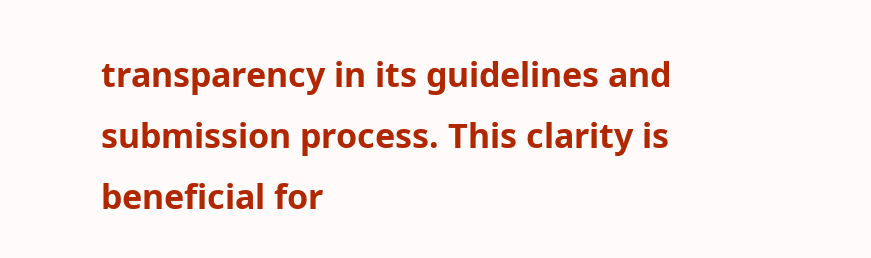transparency in its guidelines and submission process. This clarity is beneficial for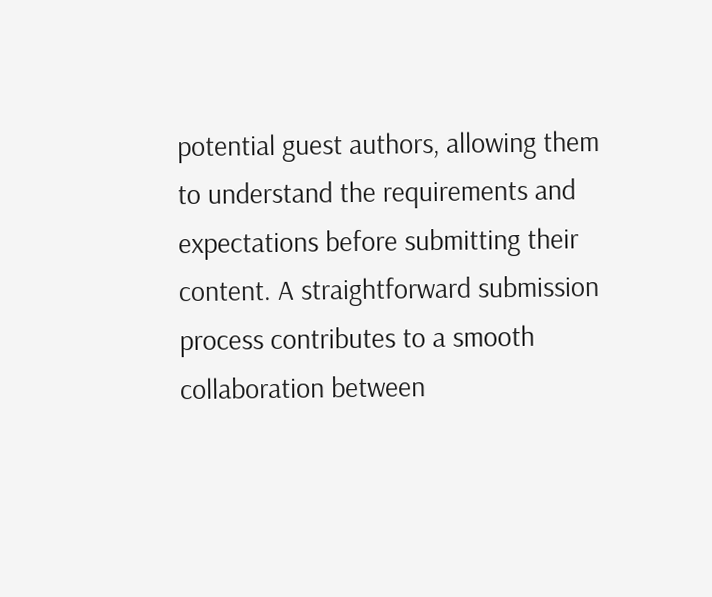potential guest authors, allowing them to understand the requirements and expectations before submitting their content. A straightforward submission process contributes to a smooth collaboration between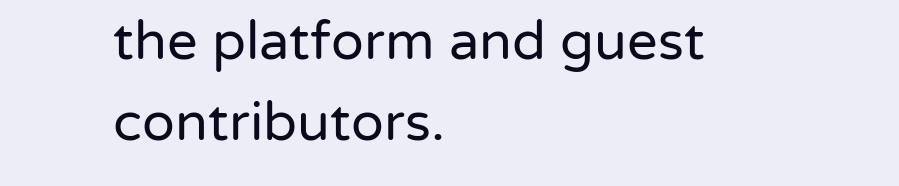the platform and guest contributors.